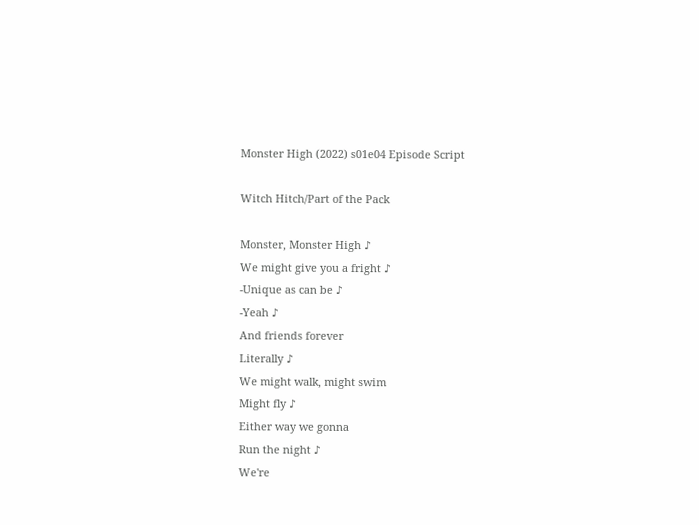Monster High (2022) s01e04 Episode Script

Witch Hitch/Part of the Pack

Monster, Monster High ♪
We might give you a fright ♪
-Unique as can be ♪
-Yeah ♪
And friends forever
Literally ♪
We might walk, might swim
Might fly ♪
Either way we gonna
Run the night ♪
We're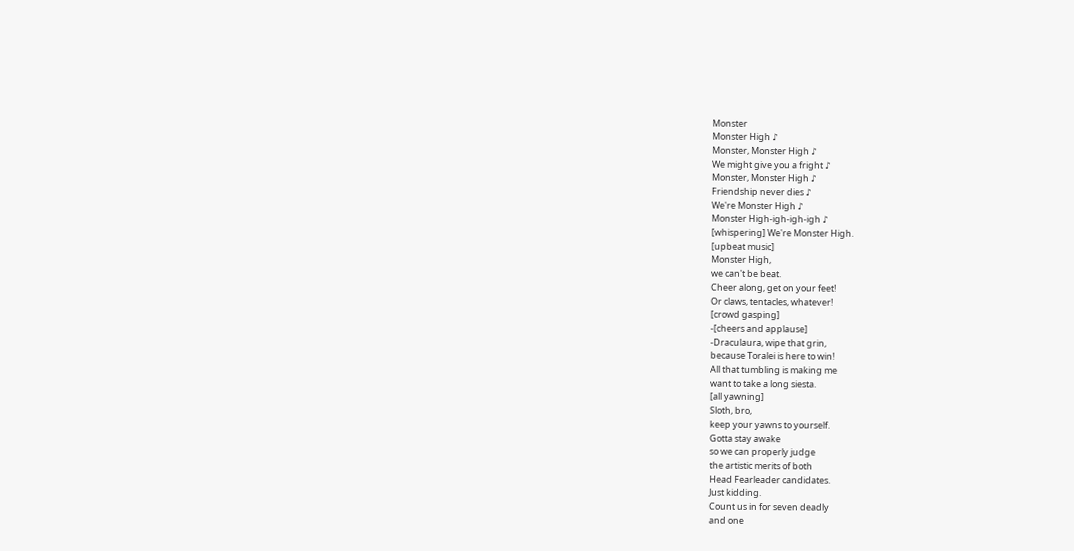Monster
Monster High ♪
Monster, Monster High ♪
We might give you a fright ♪
Monster, Monster High ♪
Friendship never dies ♪
We're Monster High ♪
Monster High-igh-igh-igh ♪
[whispering] We're Monster High.
[upbeat music]
Monster High,
we can't be beat.
Cheer along, get on your feet!
Or claws, tentacles, whatever!
[crowd gasping]
-[cheers and applause]
-Draculaura, wipe that grin,
because Toralei is here to win!
All that tumbling is making me
want to take a long siesta.
[all yawning]
Sloth, bro,
keep your yawns to yourself.
Gotta stay awake
so we can properly judge
the artistic merits of both
Head Fearleader candidates.
Just kidding.
Count us in for seven deadly
and one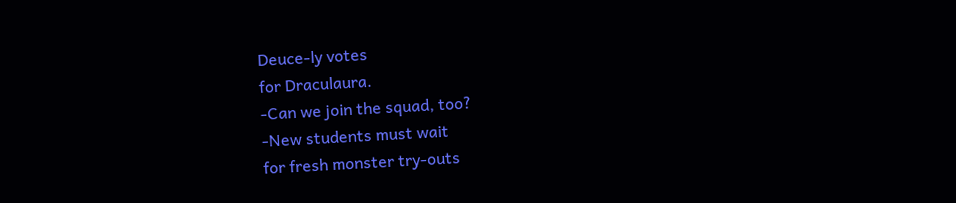Deuce-ly votes
for Draculaura.
-Can we join the squad, too?
-New students must wait
for fresh monster try-outs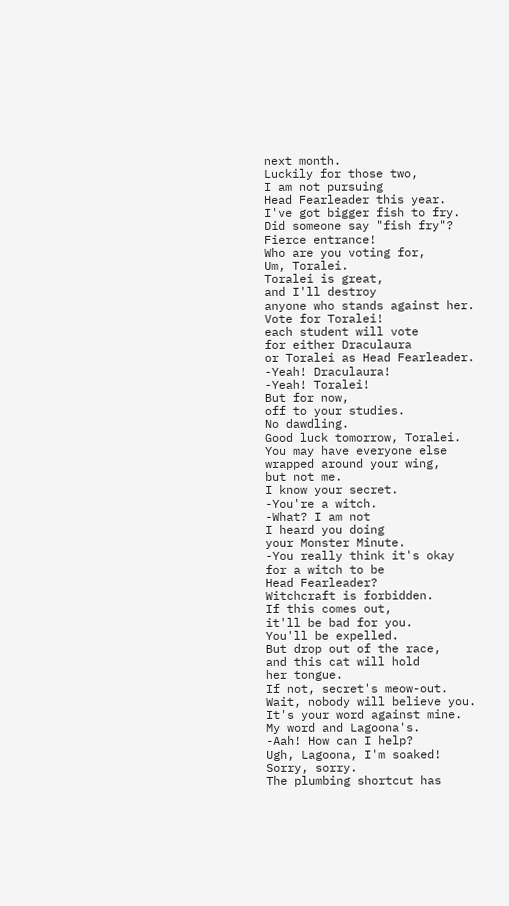next month.
Luckily for those two,
I am not pursuing
Head Fearleader this year.
I've got bigger fish to fry.
Did someone say "fish fry"?
Fierce entrance!
Who are you voting for,
Um, Toralei.
Toralei is great,
and I'll destroy
anyone who stands against her.
Vote for Toralei!
each student will vote
for either Draculaura
or Toralei as Head Fearleader.
-Yeah! Draculaura!
-Yeah! Toralei!
But for now,
off to your studies.
No dawdling.
Good luck tomorrow, Toralei.
You may have everyone else
wrapped around your wing,
but not me.
I know your secret.
-You're a witch.
-What? I am not
I heard you doing
your Monster Minute.
-You really think it's okay
for a witch to be
Head Fearleader?
Witchcraft is forbidden.
If this comes out,
it'll be bad for you.
You'll be expelled.
But drop out of the race,
and this cat will hold
her tongue.
If not, secret's meow-out.
Wait, nobody will believe you.
It's your word against mine.
My word and Lagoona's.
-Aah! How can I help?
Ugh, Lagoona, I'm soaked!
Sorry, sorry.
The plumbing shortcut has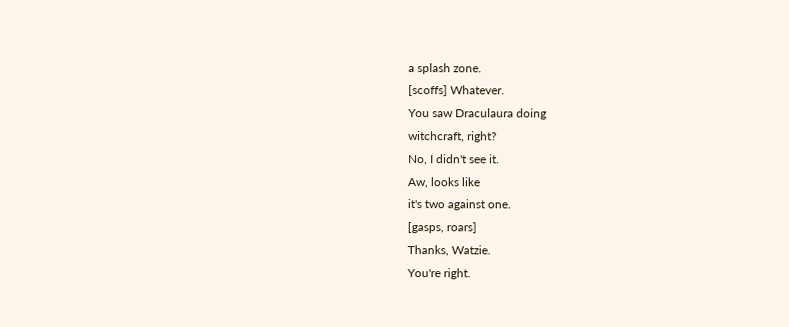a splash zone.
[scoffs] Whatever.
You saw Draculaura doing
witchcraft, right?
No, I didn't see it.
Aw, looks like
it's two against one.
[gasps, roars]
Thanks, Watzie.
You're right.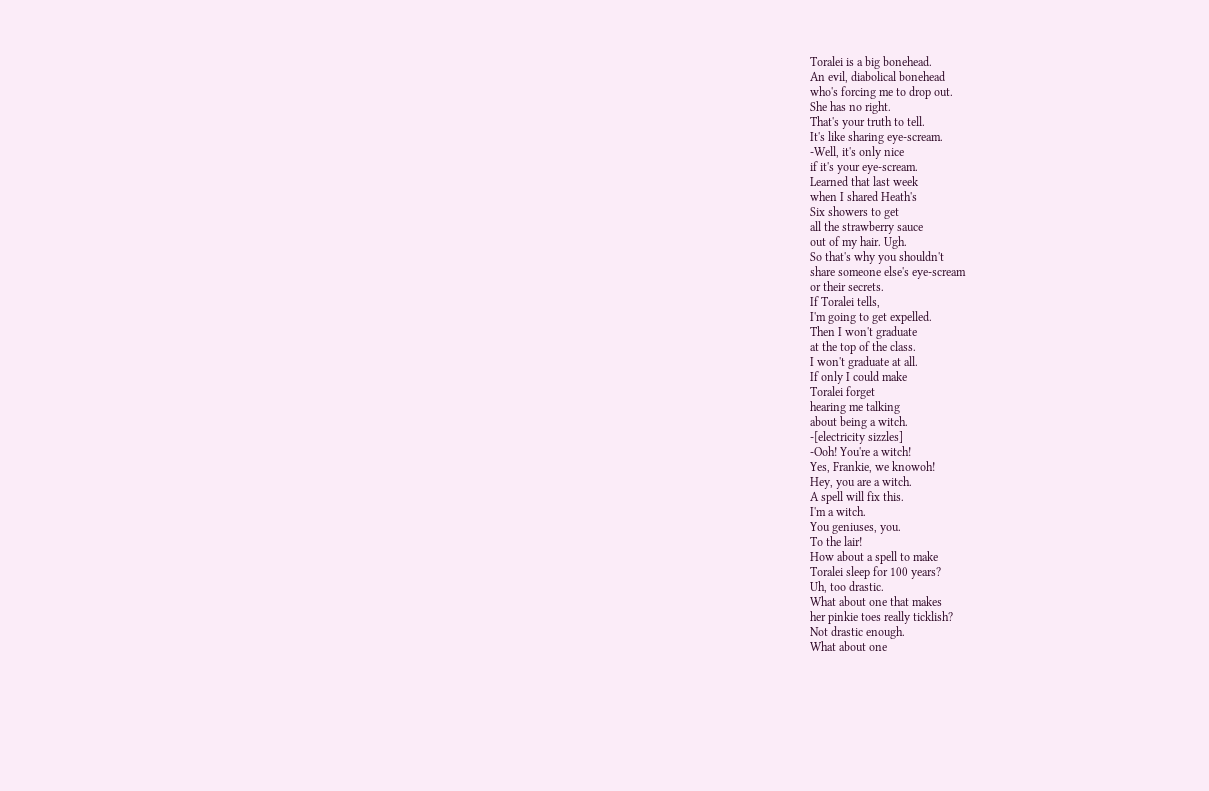Toralei is a big bonehead.
An evil, diabolical bonehead
who's forcing me to drop out.
She has no right.
That's your truth to tell.
It's like sharing eye-scream.
-Well, it's only nice
if it's your eye-scream.
Learned that last week
when I shared Heath's
Six showers to get
all the strawberry sauce
out of my hair. Ugh.
So that's why you shouldn't
share someone else's eye-scream
or their secrets.
If Toralei tells,
I'm going to get expelled.
Then I won't graduate
at the top of the class.
I won't graduate at all.
If only I could make
Toralei forget
hearing me talking
about being a witch.
-[electricity sizzles]
-Ooh! You're a witch!
Yes, Frankie, we knowoh!
Hey, you are a witch.
A spell will fix this.
I'm a witch.
You geniuses, you.
To the lair!
How about a spell to make
Toralei sleep for 100 years?
Uh, too drastic.
What about one that makes
her pinkie toes really ticklish?
Not drastic enough.
What about one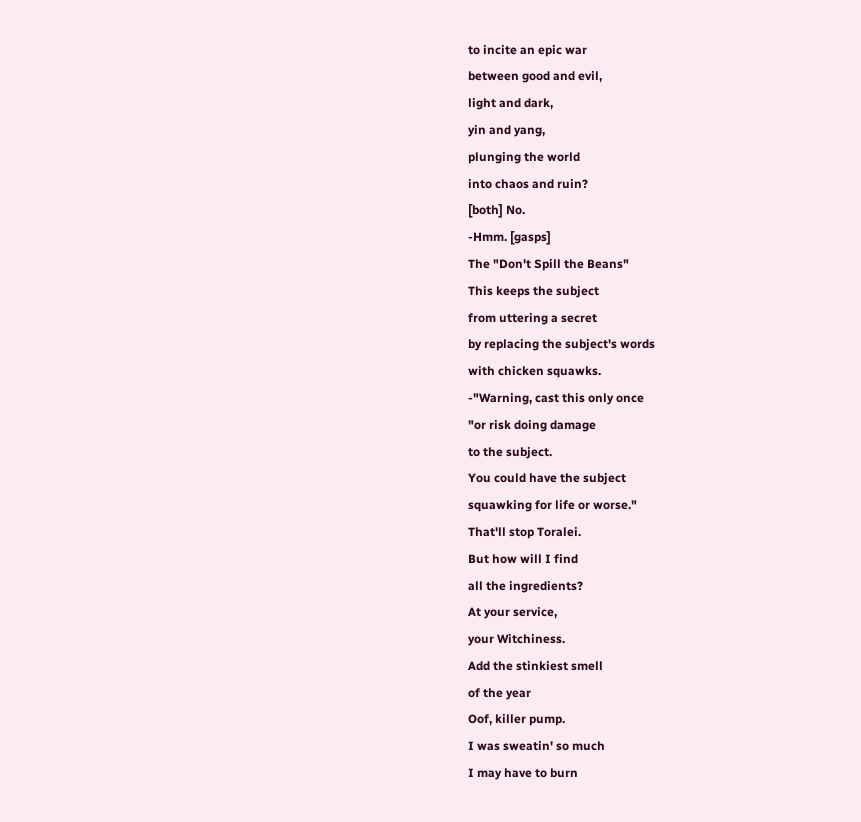to incite an epic war
between good and evil,
light and dark,
yin and yang,
plunging the world
into chaos and ruin?
[both] No.
-Hmm. [gasps]
The "Don't Spill the Beans"
This keeps the subject
from uttering a secret
by replacing the subject's words
with chicken squawks.
-"Warning, cast this only once
"or risk doing damage
to the subject.
You could have the subject
squawking for life or worse."
That'll stop Toralei.
But how will I find
all the ingredients?
At your service,
your Witchiness.
Add the stinkiest smell
of the year
Oof, killer pump.
I was sweatin' so much
I may have to burn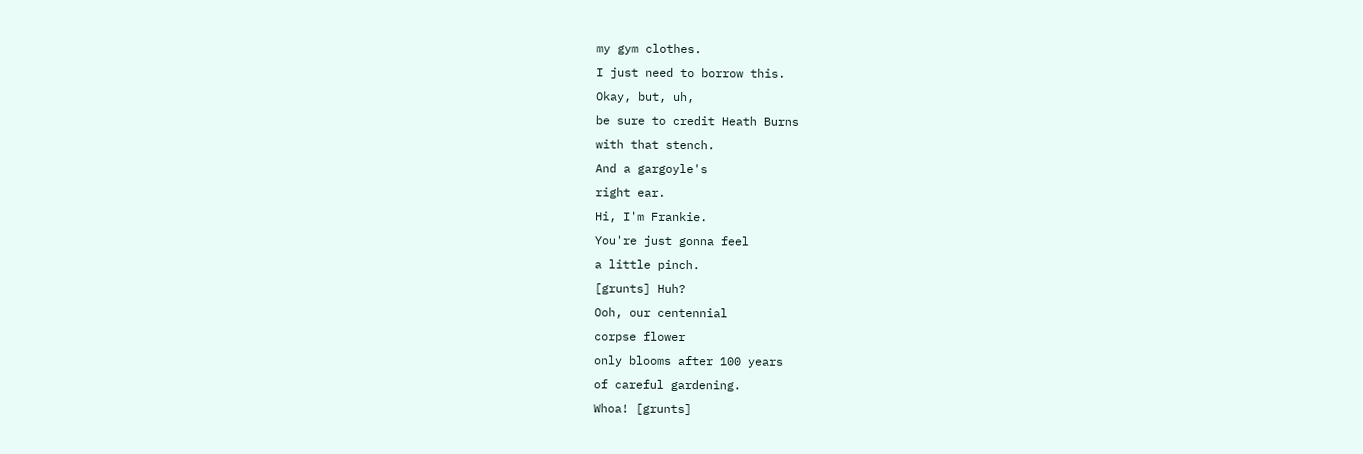my gym clothes.
I just need to borrow this.
Okay, but, uh,
be sure to credit Heath Burns
with that stench.
And a gargoyle's
right ear.
Hi, I'm Frankie.
You're just gonna feel
a little pinch.
[grunts] Huh?
Ooh, our centennial
corpse flower
only blooms after 100 years
of careful gardening.
Whoa! [grunts]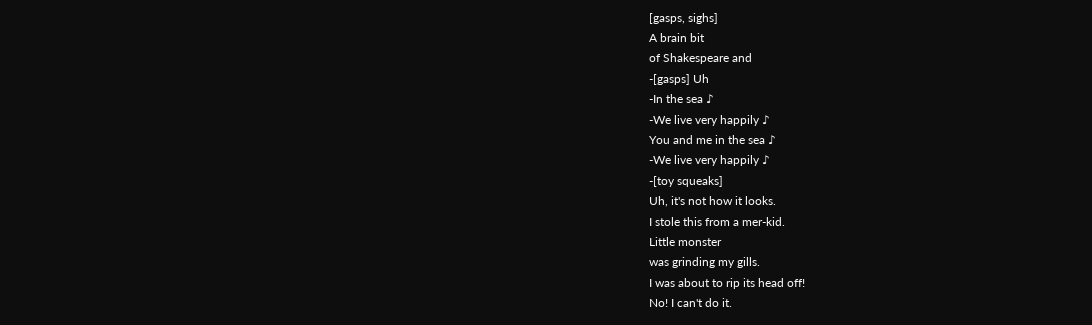[gasps, sighs]
A brain bit
of Shakespeare and
-[gasps] Uh
-In the sea ♪
-We live very happily ♪
You and me in the sea ♪
-We live very happily ♪
-[toy squeaks]
Uh, it's not how it looks.
I stole this from a mer-kid.
Little monster
was grinding my gills.
I was about to rip its head off!
No! I can't do it.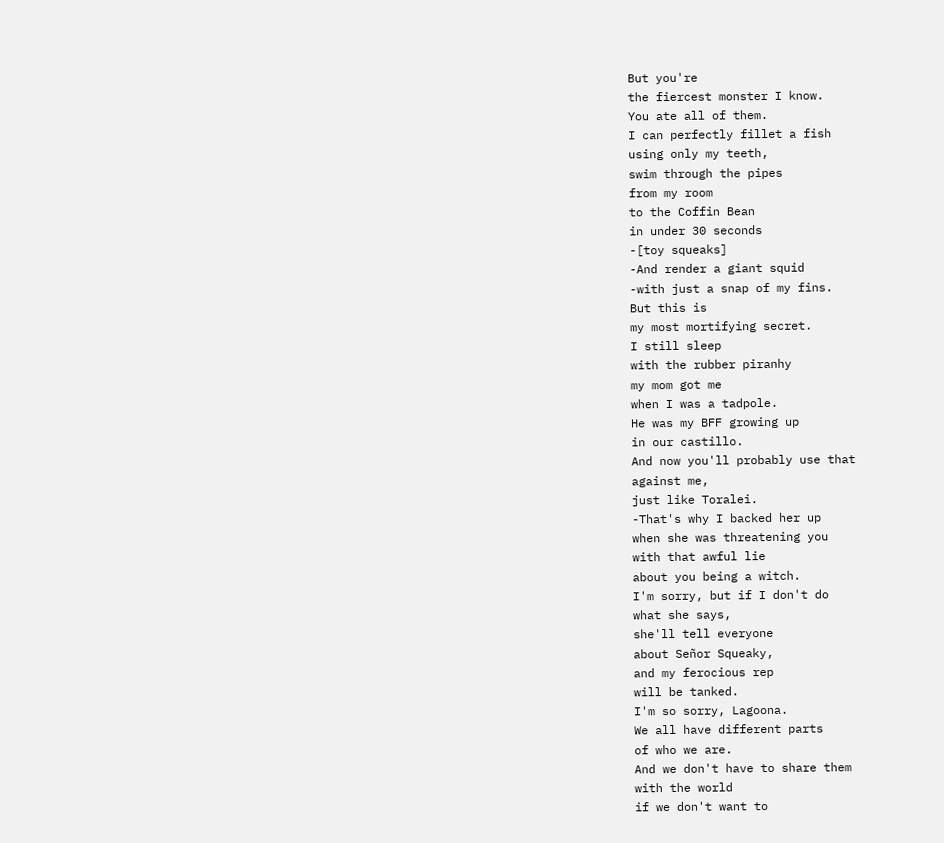But you're
the fiercest monster I know.
You ate all of them.
I can perfectly fillet a fish
using only my teeth,
swim through the pipes
from my room
to the Coffin Bean
in under 30 seconds
-[toy squeaks]
-And render a giant squid
-with just a snap of my fins.
But this is
my most mortifying secret.
I still sleep
with the rubber piranhy
my mom got me
when I was a tadpole.
He was my BFF growing up
in our castillo.
And now you'll probably use that
against me,
just like Toralei.
-That's why I backed her up
when she was threatening you
with that awful lie
about you being a witch.
I'm sorry, but if I don't do
what she says,
she'll tell everyone
about Señor Squeaky,
and my ferocious rep
will be tanked.
I'm so sorry, Lagoona.
We all have different parts
of who we are.
And we don't have to share them
with the world
if we don't want to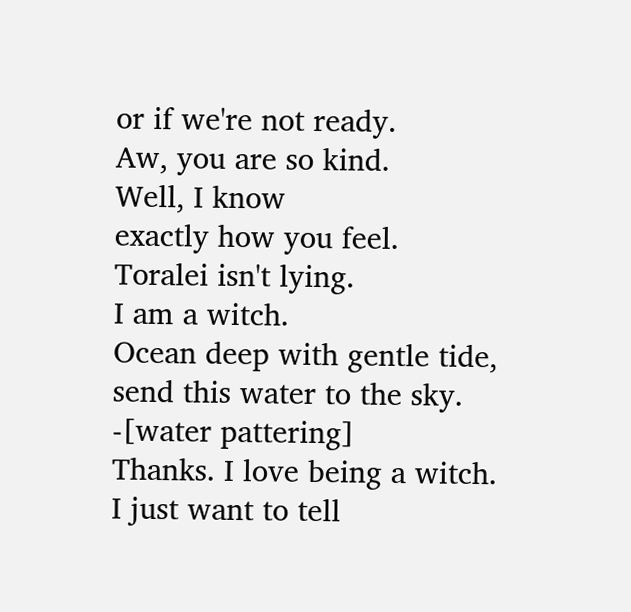or if we're not ready.
Aw, you are so kind.
Well, I know
exactly how you feel.
Toralei isn't lying.
I am a witch.
Ocean deep with gentle tide,
send this water to the sky.
-[water pattering]
Thanks. I love being a witch.
I just want to tell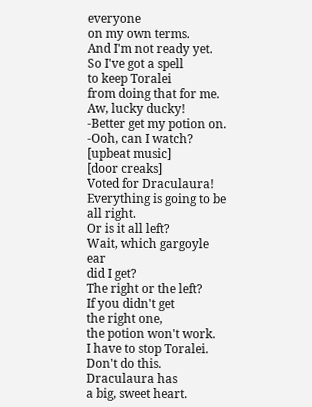everyone
on my own terms.
And I'm not ready yet.
So I've got a spell
to keep Toralei
from doing that for me.
Aw, lucky ducky!
-Better get my potion on.
-Ooh, can I watch?
[upbeat music]
[door creaks]
Voted for Draculaura!
Everything is going to be
all right.
Or is it all left?
Wait, which gargoyle ear
did I get?
The right or the left?
If you didn't get
the right one,
the potion won't work.
I have to stop Toralei.
Don't do this.
Draculaura has
a big, sweet heart.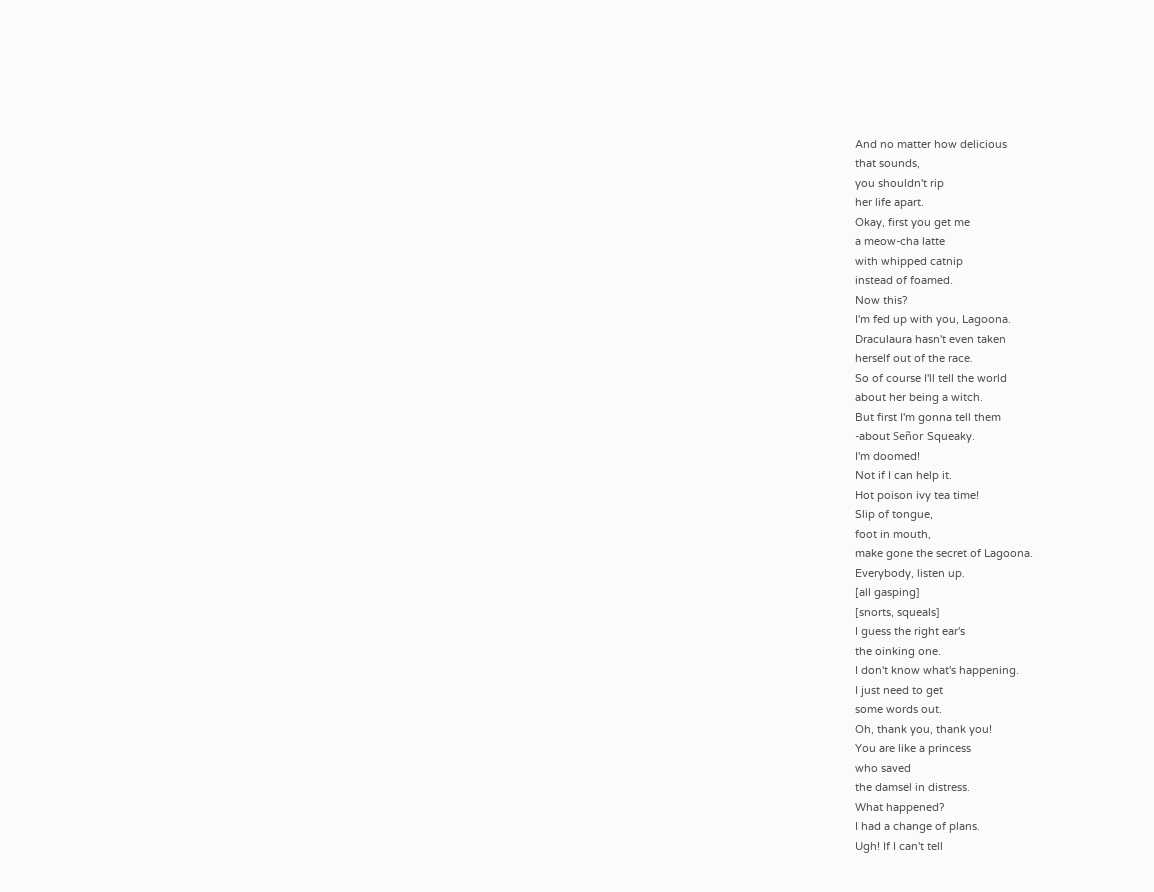And no matter how delicious
that sounds,
you shouldn't rip
her life apart.
Okay, first you get me
a meow-cha latte
with whipped catnip
instead of foamed.
Now this?
I'm fed up with you, Lagoona.
Draculaura hasn't even taken
herself out of the race.
So of course I'll tell the world
about her being a witch.
But first I'm gonna tell them
-about Señor Squeaky.
I'm doomed!
Not if I can help it.
Hot poison ivy tea time!
Slip of tongue,
foot in mouth,
make gone the secret of Lagoona.
Everybody, listen up.
[all gasping]
[snorts, squeals]
I guess the right ear's
the oinking one.
I don't know what's happening.
I just need to get
some words out.
Oh, thank you, thank you!
You are like a princess
who saved
the damsel in distress.
What happened?
I had a change of plans.
Ugh! If I can't tell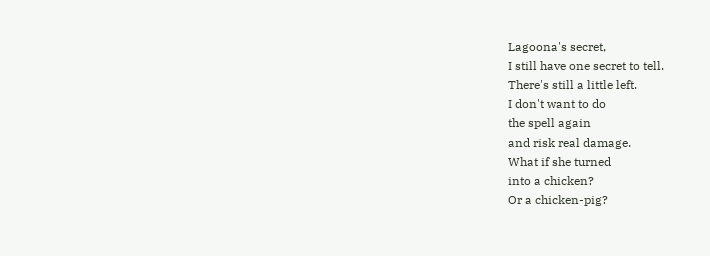Lagoona's secret,
I still have one secret to tell.
There's still a little left.
I don't want to do
the spell again
and risk real damage.
What if she turned
into a chicken?
Or a chicken-pig?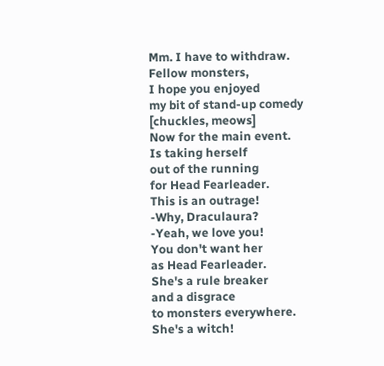Mm. I have to withdraw.
Fellow monsters,
I hope you enjoyed
my bit of stand-up comedy
[chuckles, meows]
Now for the main event.
Is taking herself
out of the running
for Head Fearleader.
This is an outrage!
-Why, Draculaura?
-Yeah, we love you!
You don't want her
as Head Fearleader.
She's a rule breaker
and a disgrace
to monsters everywhere.
She's a witch!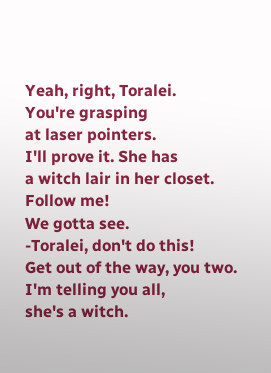Yeah, right, Toralei.
You're grasping
at laser pointers.
I'll prove it. She has
a witch lair in her closet.
Follow me!
We gotta see.
-Toralei, don't do this!
Get out of the way, you two.
I'm telling you all,
she's a witch.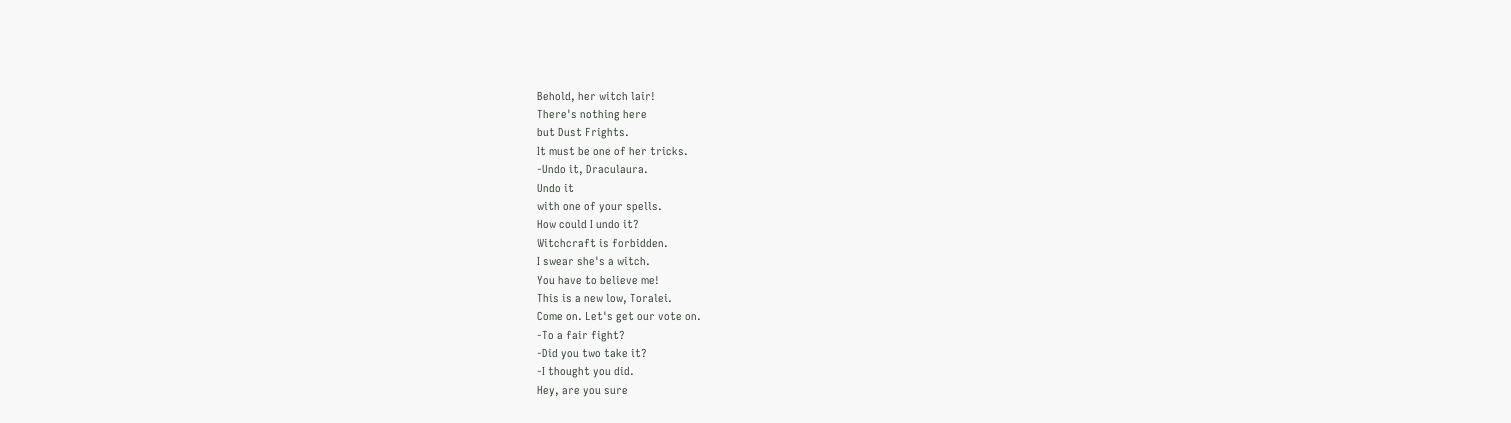Behold, her witch lair!
There's nothing here
but Dust Frights.
It must be one of her tricks.
-Undo it, Draculaura.
Undo it
with one of your spells.
How could I undo it?
Witchcraft is forbidden.
I swear she's a witch.
You have to believe me!
This is a new low, Toralei.
Come on. Let's get our vote on.
-To a fair fight?
-Did you two take it?
-I thought you did.
Hey, are you sure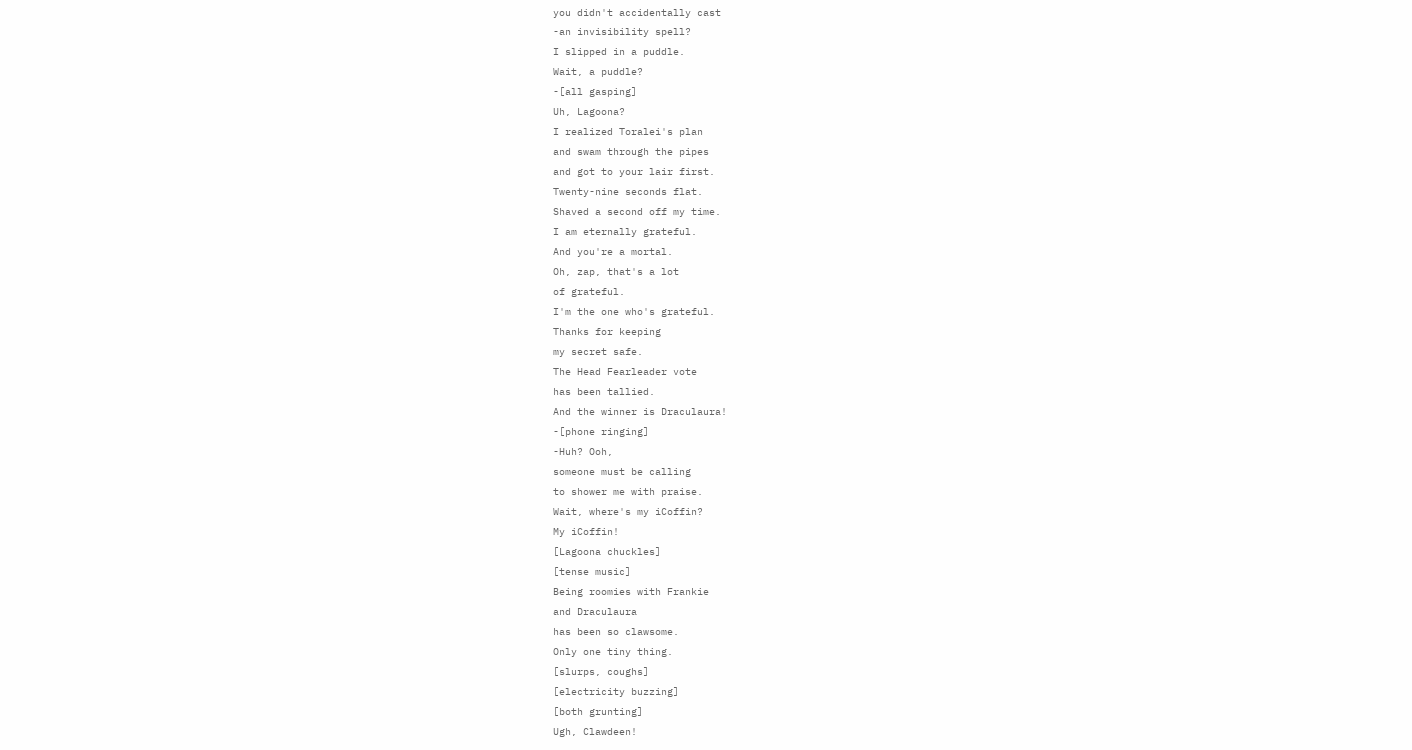you didn't accidentally cast
-an invisibility spell?
I slipped in a puddle.
Wait, a puddle?
-[all gasping]
Uh, Lagoona?
I realized Toralei's plan
and swam through the pipes
and got to your lair first.
Twenty-nine seconds flat.
Shaved a second off my time.
I am eternally grateful.
And you're a mortal.
Oh, zap, that's a lot
of grateful.
I'm the one who's grateful.
Thanks for keeping
my secret safe.
The Head Fearleader vote
has been tallied.
And the winner is Draculaura!
-[phone ringing]
-Huh? Ooh,
someone must be calling
to shower me with praise.
Wait, where's my iCoffin?
My iCoffin!
[Lagoona chuckles]
[tense music]
Being roomies with Frankie
and Draculaura
has been so clawsome.
Only one tiny thing.
[slurps, coughs]
[electricity buzzing]
[both grunting]
Ugh, Clawdeen!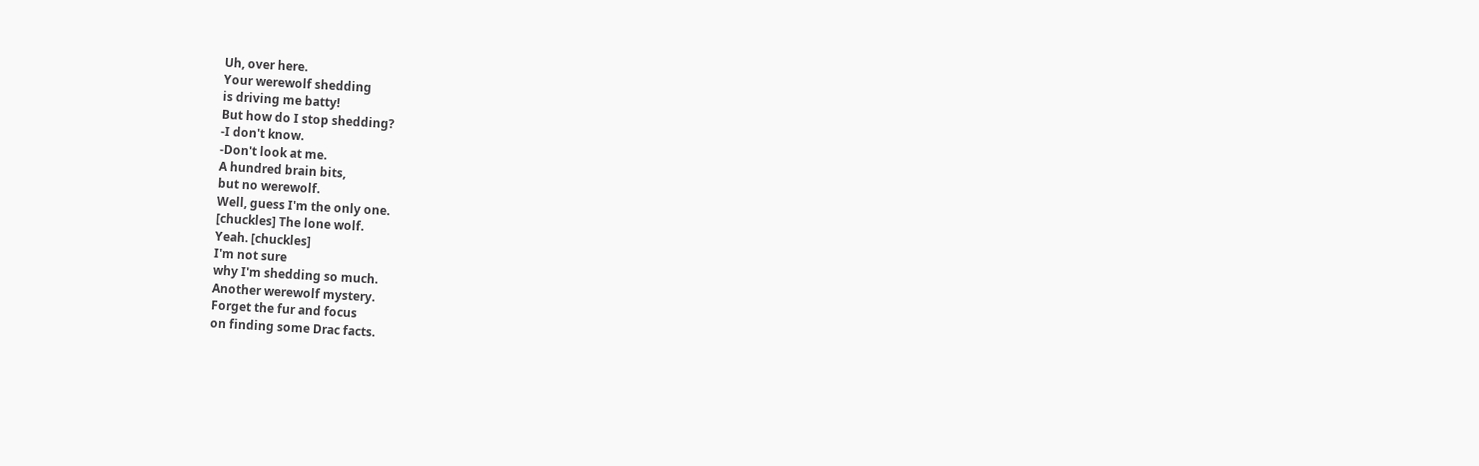Uh, over here.
Your werewolf shedding
is driving me batty!
But how do I stop shedding?
-I don't know.
-Don't look at me.
A hundred brain bits,
but no werewolf.
Well, guess I'm the only one.
[chuckles] The lone wolf.
Yeah. [chuckles]
I'm not sure
why I'm shedding so much.
Another werewolf mystery.
Forget the fur and focus
on finding some Drac facts.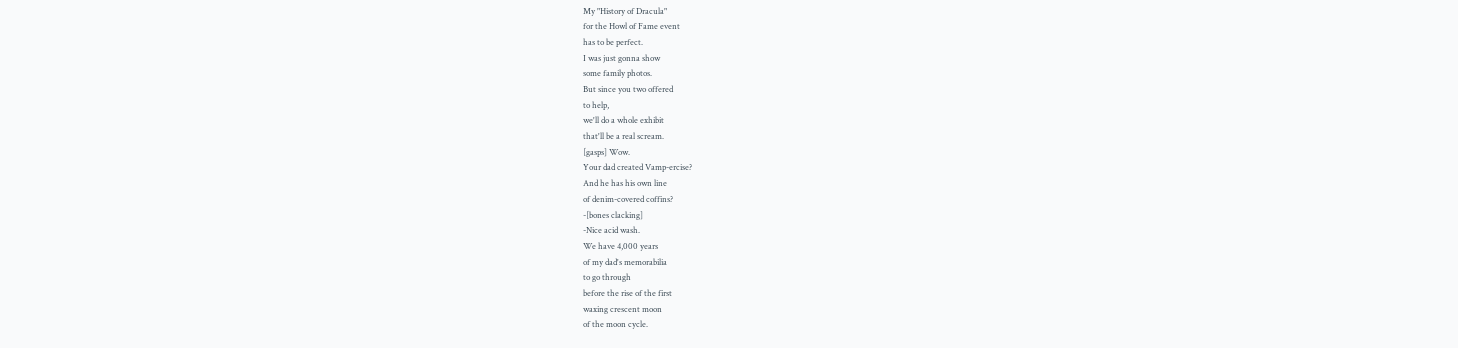My "History of Dracula"
for the Howl of Fame event
has to be perfect.
I was just gonna show
some family photos.
But since you two offered
to help,
we'll do a whole exhibit
that'll be a real scream.
[gasps] Wow.
Your dad created Vamp-ercise?
And he has his own line
of denim-covered coffins?
-[bones clacking]
-Nice acid wash.
We have 4,000 years
of my dad's memorabilia
to go through
before the rise of the first
waxing crescent moon
of the moon cycle.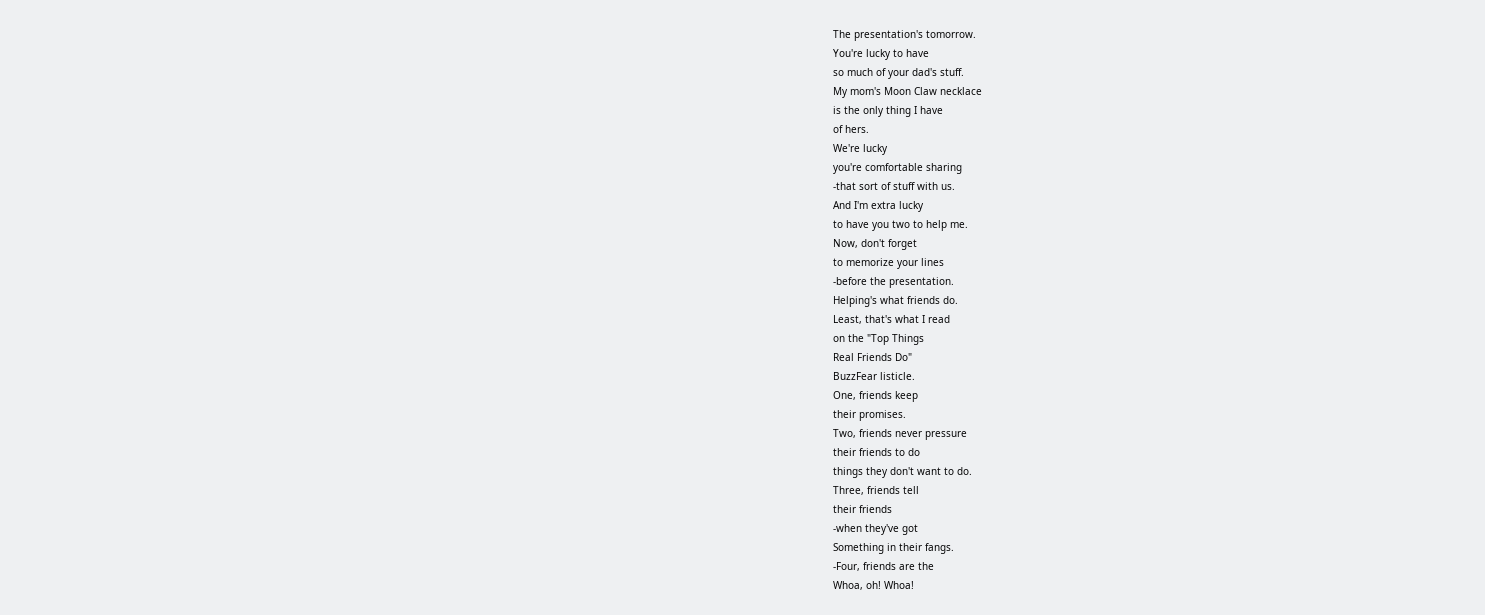The presentation's tomorrow.
You're lucky to have
so much of your dad's stuff.
My mom's Moon Claw necklace
is the only thing I have
of hers.
We're lucky
you're comfortable sharing
-that sort of stuff with us.
And I'm extra lucky
to have you two to help me.
Now, don't forget
to memorize your lines
-before the presentation.
Helping's what friends do.
Least, that's what I read
on the "Top Things
Real Friends Do"
BuzzFear listicle.
One, friends keep
their promises.
Two, friends never pressure
their friends to do
things they don't want to do.
Three, friends tell
their friends
-when they've got
Something in their fangs.
-Four, friends are the
Whoa, oh! Whoa!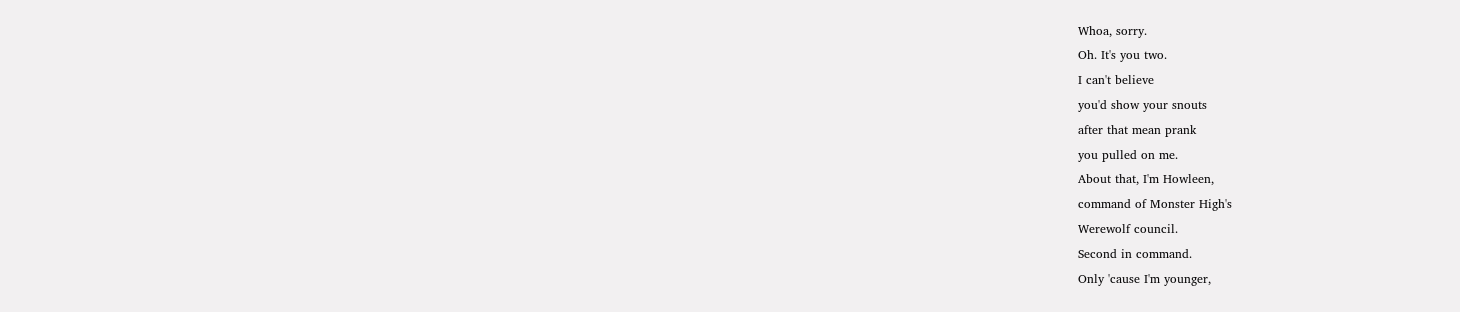Whoa, sorry.
Oh. It's you two.
I can't believe
you'd show your snouts
after that mean prank
you pulled on me.
About that, I'm Howleen,
command of Monster High's
Werewolf council.
Second in command.
Only 'cause I'm younger,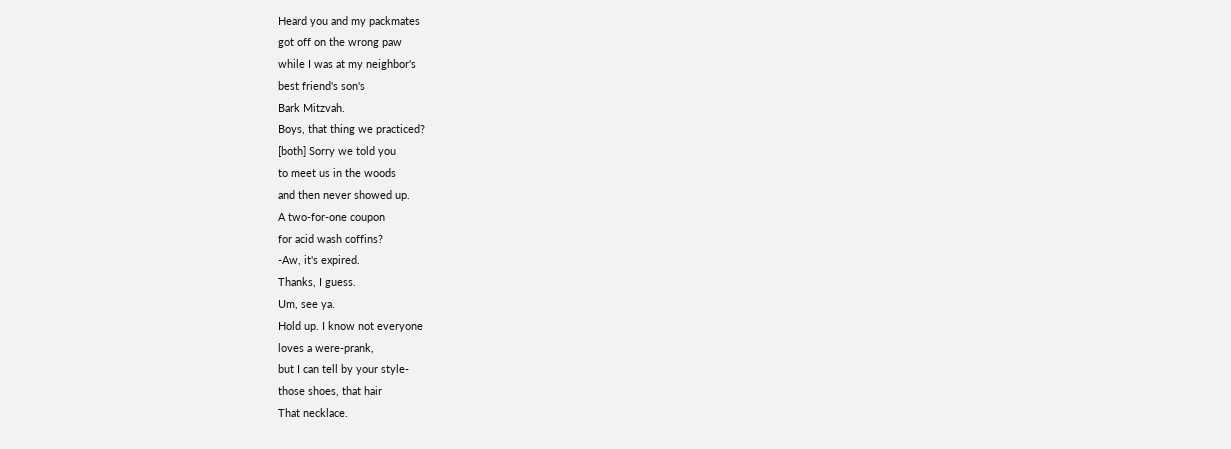Heard you and my packmates
got off on the wrong paw
while I was at my neighbor's
best friend's son's
Bark Mitzvah.
Boys, that thing we practiced?
[both] Sorry we told you
to meet us in the woods
and then never showed up.
A two-for-one coupon
for acid wash coffins?
-Aw, it's expired.
Thanks, I guess.
Um, see ya.
Hold up. I know not everyone
loves a were-prank,
but I can tell by your style-
those shoes, that hair
That necklace.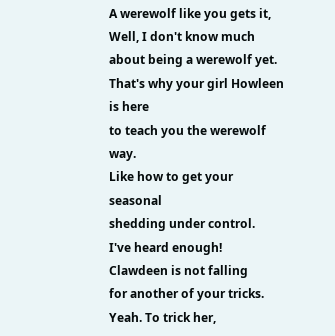A werewolf like you gets it,
Well, I don't know much
about being a werewolf yet.
That's why your girl Howleen
is here
to teach you the werewolf way.
Like how to get your seasonal
shedding under control.
I've heard enough!
Clawdeen is not falling
for another of your tricks.
Yeah. To trick her,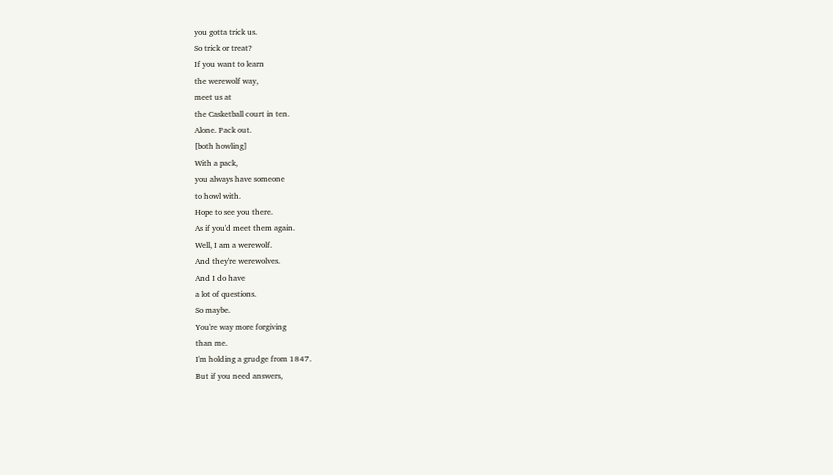you gotta trick us.
So trick or treat?
If you want to learn
the werewolf way,
meet us at
the Casketball court in ten.
Alone. Pack out.
[both howling]
With a pack,
you always have someone
to howl with.
Hope to see you there.
As if you'd meet them again.
Well, I am a werewolf.
And they're werewolves.
And I do have
a lot of questions.
So maybe.
You're way more forgiving
than me.
I'm holding a grudge from 1847.
But if you need answers,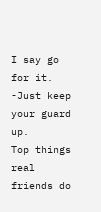I say go for it.
-Just keep your guard up.
Top things real friends do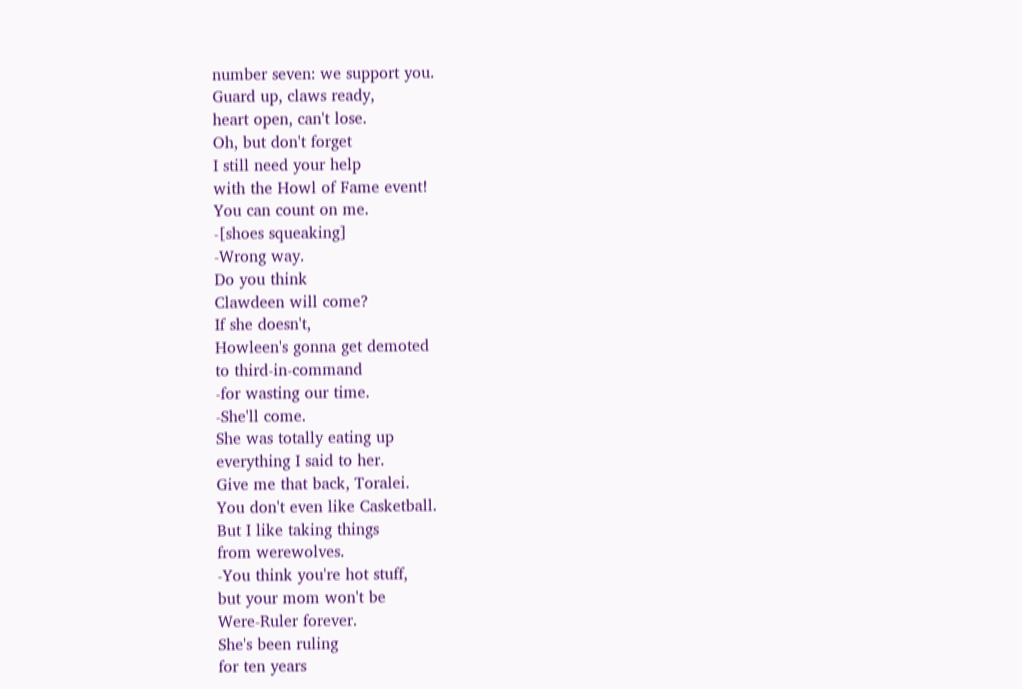number seven: we support you.
Guard up, claws ready,
heart open, can't lose.
Oh, but don't forget
I still need your help
with the Howl of Fame event!
You can count on me.
-[shoes squeaking]
-Wrong way.
Do you think
Clawdeen will come?
If she doesn't,
Howleen's gonna get demoted
to third-in-command
-for wasting our time.
-She'll come.
She was totally eating up
everything I said to her.
Give me that back, Toralei.
You don't even like Casketball.
But I like taking things
from werewolves.
-You think you're hot stuff,
but your mom won't be
Were-Ruler forever.
She's been ruling
for ten years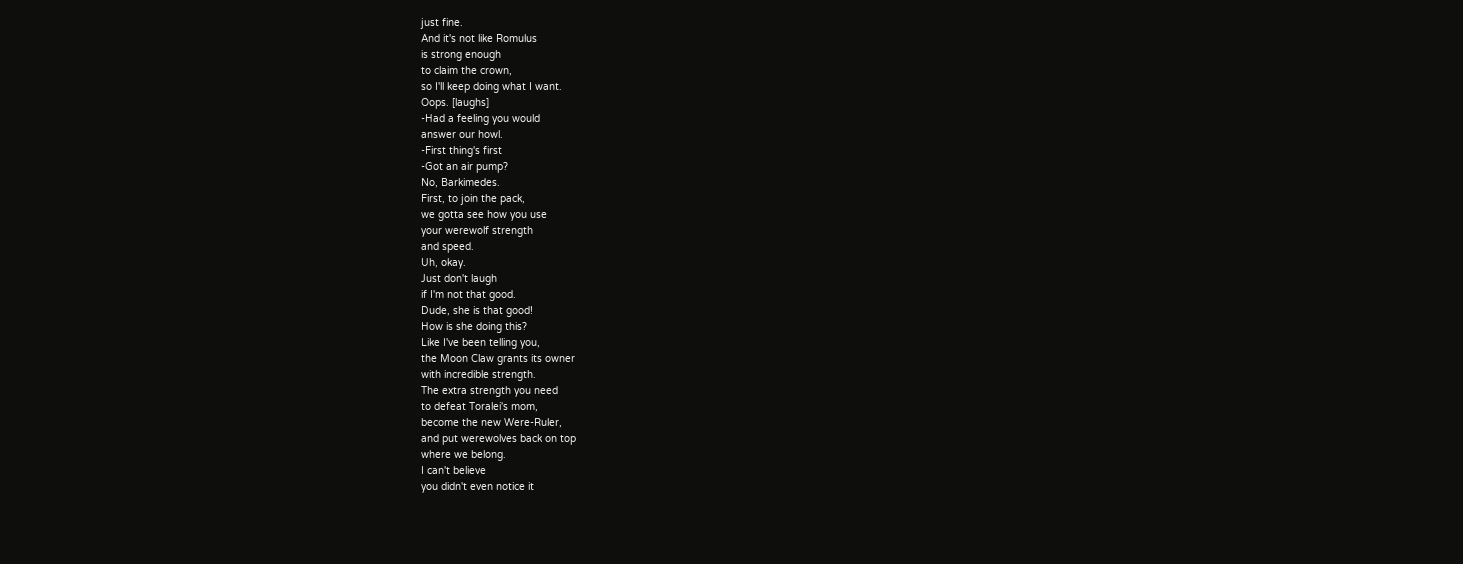just fine.
And it's not like Romulus
is strong enough
to claim the crown,
so I'll keep doing what I want.
Oops. [laughs]
-Had a feeling you would
answer our howl.
-First thing's first
-Got an air pump?
No, Barkimedes.
First, to join the pack,
we gotta see how you use
your werewolf strength
and speed.
Uh, okay.
Just don't laugh
if I'm not that good.
Dude, she is that good!
How is she doing this?
Like I've been telling you,
the Moon Claw grants its owner
with incredible strength.
The extra strength you need
to defeat Toralei's mom,
become the new Were-Ruler,
and put werewolves back on top
where we belong.
I can't believe
you didn't even notice it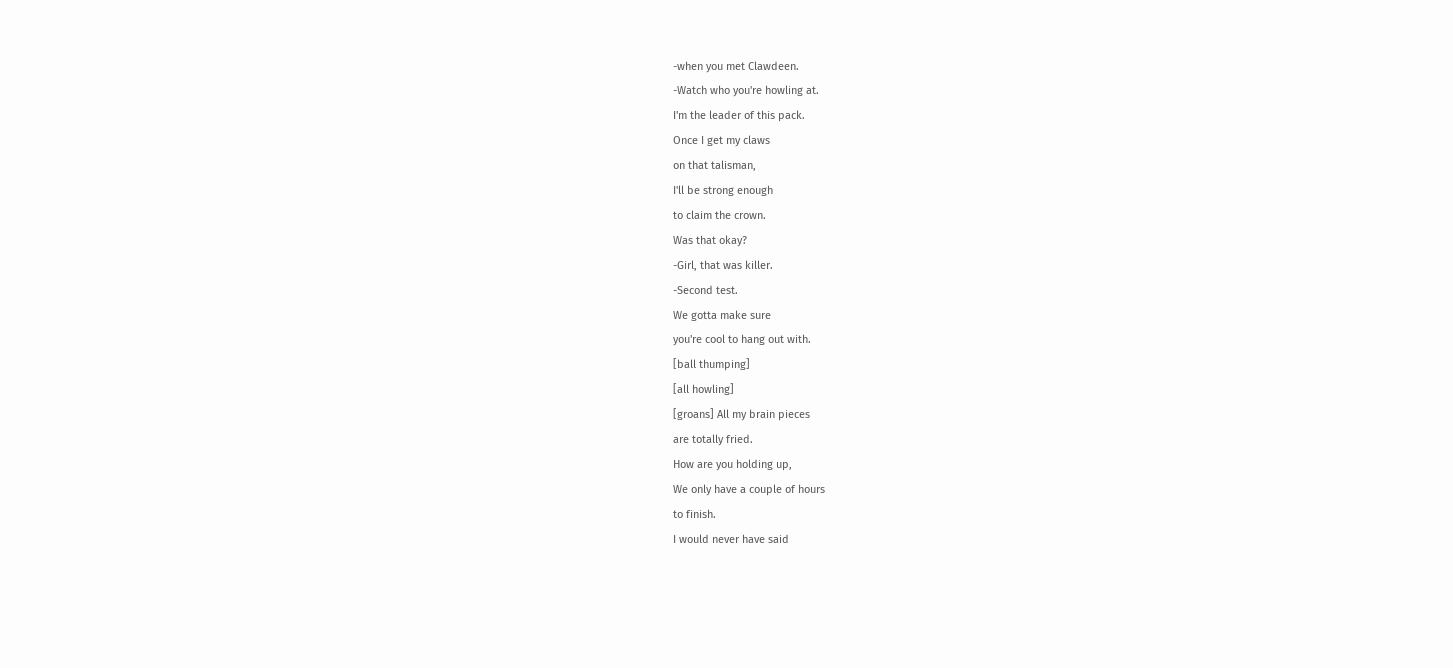-when you met Clawdeen.
-Watch who you're howling at.
I'm the leader of this pack.
Once I get my claws
on that talisman,
I'll be strong enough
to claim the crown.
Was that okay?
-Girl, that was killer.
-Second test.
We gotta make sure
you're cool to hang out with.
[ball thumping]
[all howling]
[groans] All my brain pieces
are totally fried.
How are you holding up,
We only have a couple of hours
to finish.
I would never have said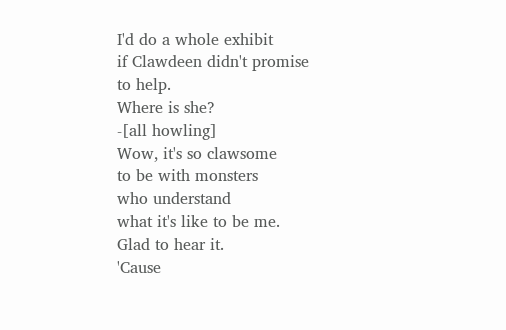I'd do a whole exhibit
if Clawdeen didn't promise
to help.
Where is she?
-[all howling]
Wow, it's so clawsome
to be with monsters
who understand
what it's like to be me.
Glad to hear it.
'Cause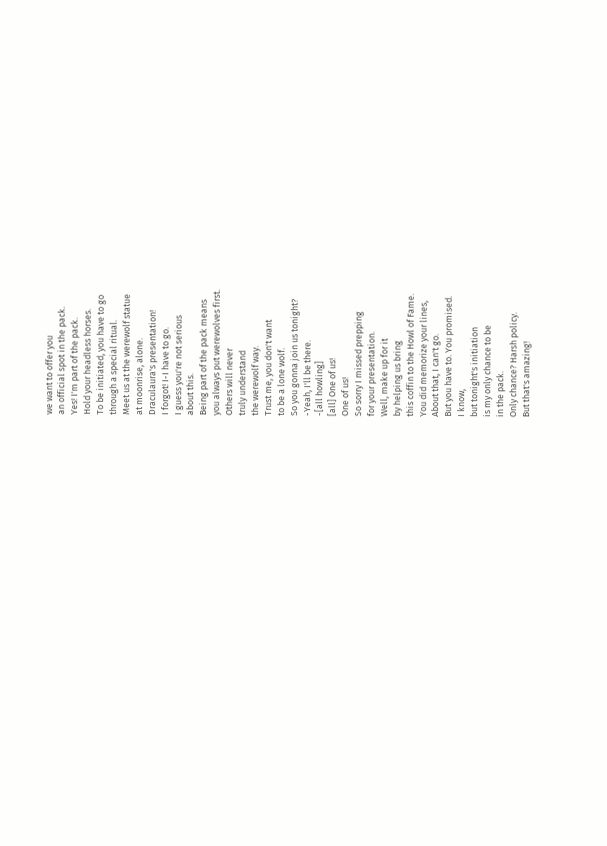we want to offer you
an official spot in the pack.
Yes! I'm part of the pack.
Hold your headless horses.
To be initiated, you have to go
through a special ritual.
Meet us at the werewolf statue
at moonrise, alone.
Draculaura's presentation!
I forgot! I-I have to go.
I guess you're not serious
about this.
Being part of the pack means
you always put werewolves first.
Others will never
truly understand
the werewolf way.
Trust me, you don't want
to be a lone wolf.
So you gonna join us tonight?
-Yeah, I'll be there.
-[all howling]
[all] One of us!
One of us!
So sorry I missed prepping
for your presentation.
Well, make up for it
by helping us bring
this coffin to the Howl of Fame.
You did memorize your lines,
About that, I can't go.
But you have to. You promised.
I know,
but tonight's initiation
is my only chance to be
in the pack.
Only chance? Harsh policy.
But that's amazing!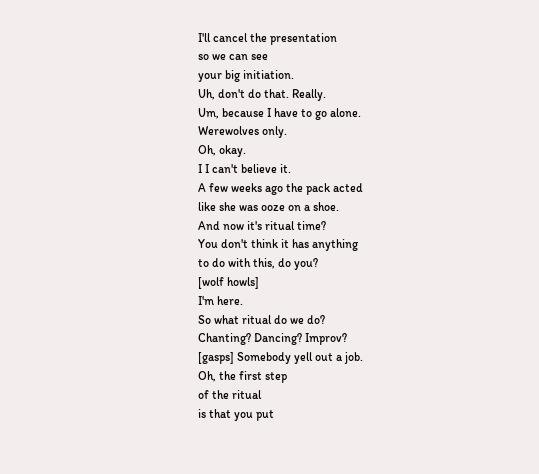I'll cancel the presentation
so we can see
your big initiation.
Uh, don't do that. Really.
Um, because I have to go alone.
Werewolves only.
Oh, okay.
I I can't believe it.
A few weeks ago the pack acted
like she was ooze on a shoe.
And now it's ritual time?
You don't think it has anything
to do with this, do you?
[wolf howls]
I'm here.
So what ritual do we do?
Chanting? Dancing? Improv?
[gasps] Somebody yell out a job.
Oh, the first step
of the ritual
is that you put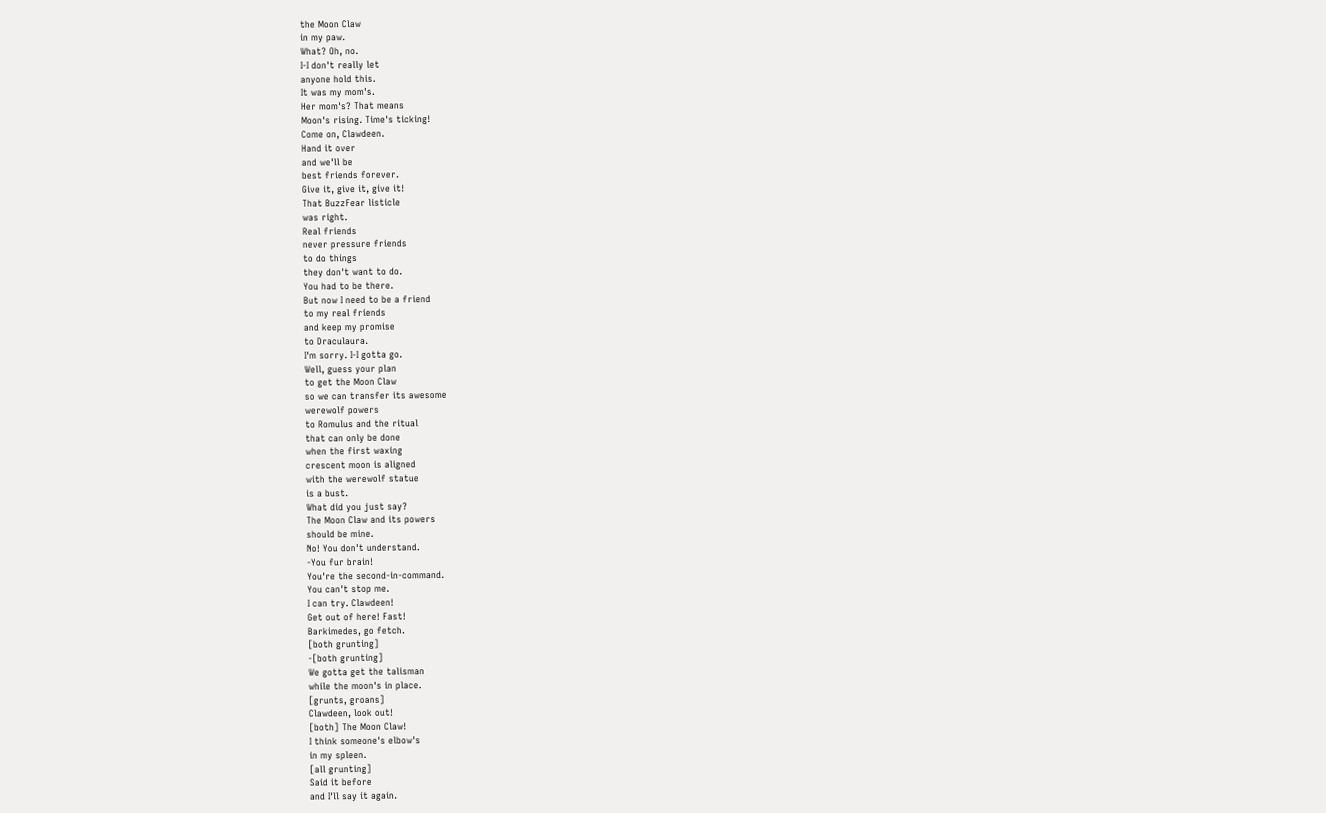the Moon Claw
in my paw.
What? Oh, no.
I-I don't really let
anyone hold this.
It was my mom's.
Her mom's? That means
Moon's rising. Time's ticking!
Come on, Clawdeen.
Hand it over
and we'll be
best friends forever.
Give it, give it, give it!
That BuzzFear listicle
was right.
Real friends
never pressure friends
to do things
they don't want to do.
You had to be there.
But now I need to be a friend
to my real friends
and keep my promise
to Draculaura.
I'm sorry. I-I gotta go.
Well, guess your plan
to get the Moon Claw
so we can transfer its awesome
werewolf powers
to Romulus and the ritual
that can only be done
when the first waxing
crescent moon is aligned
with the werewolf statue
is a bust.
What did you just say?
The Moon Claw and its powers
should be mine.
No! You don't understand.
-You fur brain!
You're the second-in-command.
You can't stop me.
I can try. Clawdeen!
Get out of here! Fast!
Barkimedes, go fetch.
[both grunting]
-[both grunting]
We gotta get the talisman
while the moon's in place.
[grunts, groans]
Clawdeen, look out!
[both] The Moon Claw!
I think someone's elbow's
in my spleen.
[all grunting]
Said it before
and I'll say it again.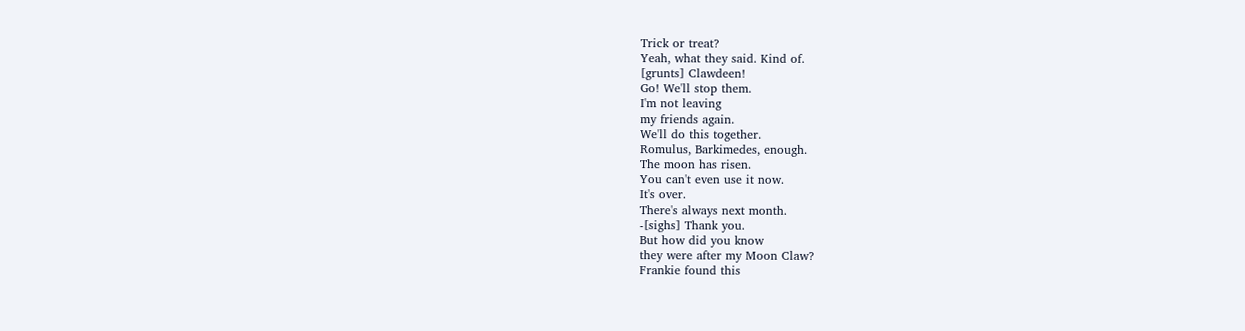Trick or treat?
Yeah, what they said. Kind of.
[grunts] Clawdeen!
Go! We'll stop them.
I'm not leaving
my friends again.
We'll do this together.
Romulus, Barkimedes, enough.
The moon has risen.
You can't even use it now.
It's over.
There's always next month.
-[sighs] Thank you.
But how did you know
they were after my Moon Claw?
Frankie found this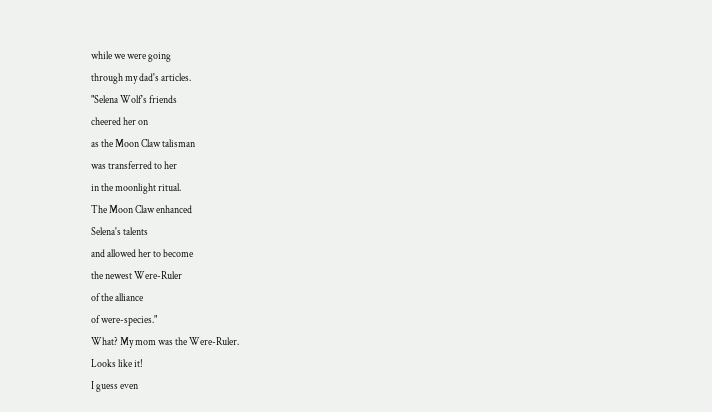while we were going
through my dad's articles.
"Selena Wolf's friends
cheered her on
as the Moon Claw talisman
was transferred to her
in the moonlight ritual.
The Moon Claw enhanced
Selena's talents
and allowed her to become
the newest Were-Ruler
of the alliance
of were-species."
What? My mom was the Were-Ruler.
Looks like it!
I guess even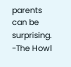parents
can be surprising.
-The Howl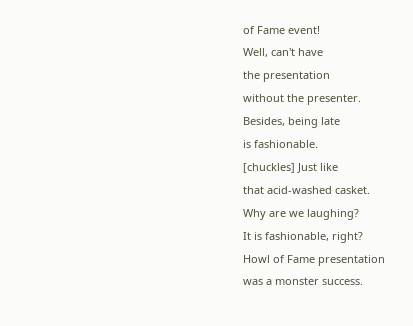of Fame event!
Well, can't have
the presentation
without the presenter.
Besides, being late
is fashionable.
[chuckles] Just like
that acid-washed casket.
Why are we laughing?
It is fashionable, right?
Howl of Fame presentation
was a monster success.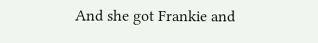And she got Frankie and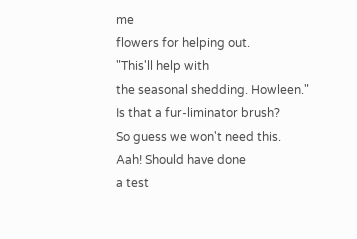me
flowers for helping out.
"This'll help with
the seasonal shedding. Howleen."
Is that a fur-liminator brush?
So guess we won't need this.
Aah! Should have done
a test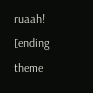ruaah!
[ending theme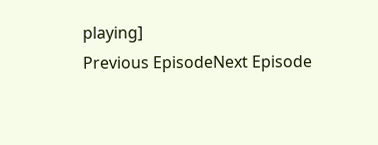playing]
Previous EpisodeNext Episode